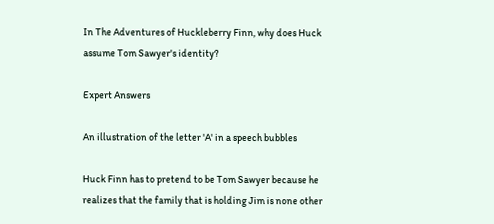In The Adventures of Huckleberry Finn, why does Huck assume Tom Sawyer's identity?

Expert Answers

An illustration of the letter 'A' in a speech bubbles

Huck Finn has to pretend to be Tom Sawyer because he realizes that the family that is holding Jim is none other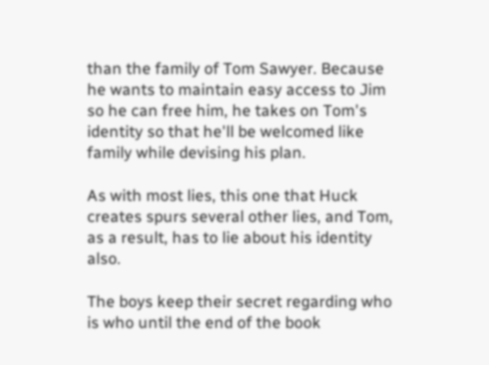than the family of Tom Sawyer. Because he wants to maintain easy access to Jim so he can free him, he takes on Tom's identity so that he'll be welcomed like family while devising his plan.

As with most lies, this one that Huck creates spurs several other lies, and Tom, as a result, has to lie about his identity also.

The boys keep their secret regarding who is who until the end of the book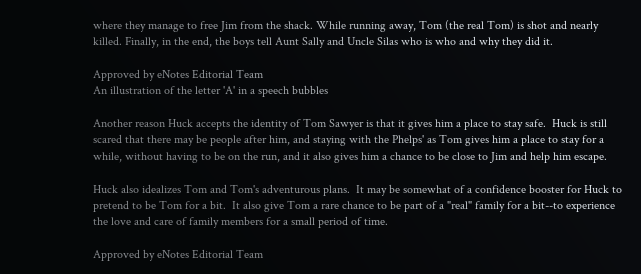where they manage to free Jim from the shack. While running away, Tom (the real Tom) is shot and nearly killed. Finally, in the end, the boys tell Aunt Sally and Uncle Silas who is who and why they did it.

Approved by eNotes Editorial Team
An illustration of the letter 'A' in a speech bubbles

Another reason Huck accepts the identity of Tom Sawyer is that it gives him a place to stay safe.  Huck is still scared that there may be people after him, and staying with the Phelps' as Tom gives him a place to stay for a while, without having to be on the run, and it also gives him a chance to be close to Jim and help him escape.

Huck also idealizes Tom and Tom's adventurous plans.  It may be somewhat of a confidence booster for Huck to pretend to be Tom for a bit.  It also give Tom a rare chance to be part of a "real" family for a bit--to experience the love and care of family members for a small period of time.

Approved by eNotes Editorial Team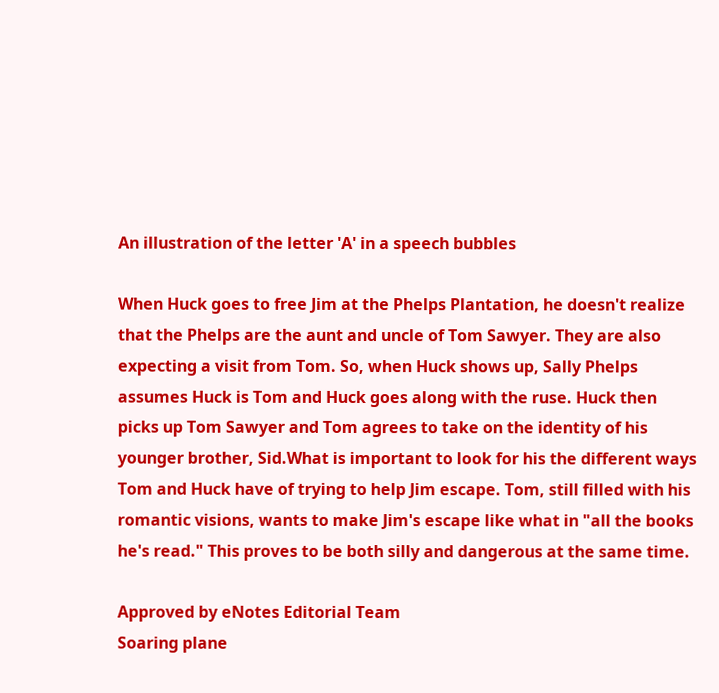An illustration of the letter 'A' in a speech bubbles

When Huck goes to free Jim at the Phelps Plantation, he doesn't realize that the Phelps are the aunt and uncle of Tom Sawyer. They are also expecting a visit from Tom. So, when Huck shows up, Sally Phelps assumes Huck is Tom and Huck goes along with the ruse. Huck then picks up Tom Sawyer and Tom agrees to take on the identity of his younger brother, Sid.What is important to look for his the different ways Tom and Huck have of trying to help Jim escape. Tom, still filled with his romantic visions, wants to make Jim's escape like what in "all the books he's read." This proves to be both silly and dangerous at the same time.

Approved by eNotes Editorial Team
Soaring plane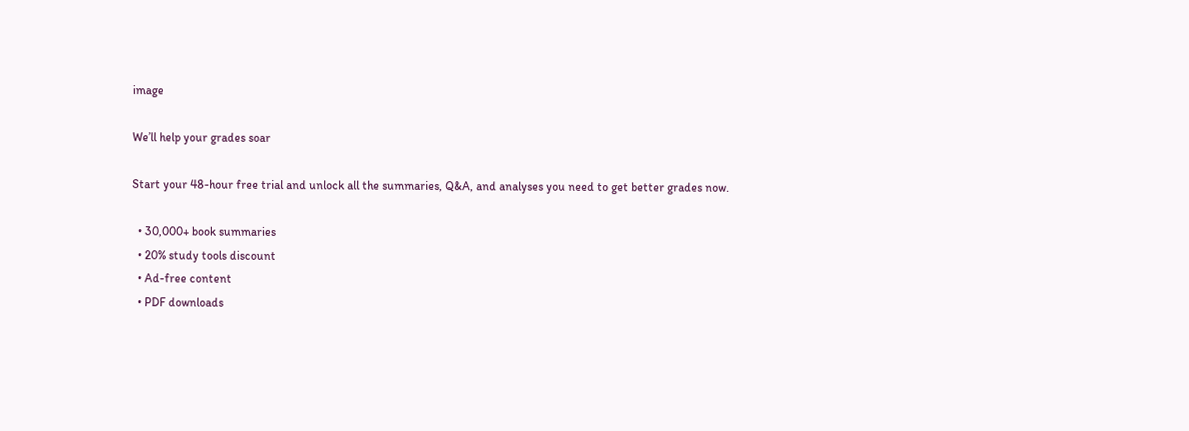image

We’ll help your grades soar

Start your 48-hour free trial and unlock all the summaries, Q&A, and analyses you need to get better grades now.

  • 30,000+ book summaries
  • 20% study tools discount
  • Ad-free content
  • PDF downloads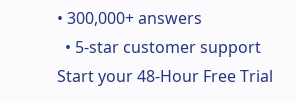• 300,000+ answers
  • 5-star customer support
Start your 48-Hour Free Trial